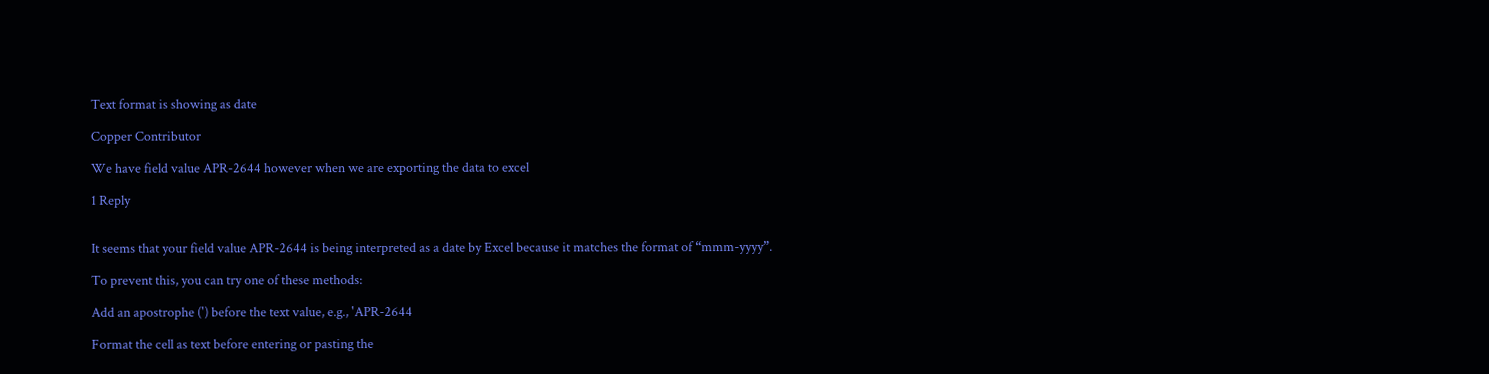Text format is showing as date

Copper Contributor

We have field value APR-2644 however when we are exporting the data to excel

1 Reply


It seems that your field value APR-2644 is being interpreted as a date by Excel because it matches the format of “mmm-yyyy”.

To prevent this, you can try one of these methods:

Add an apostrophe (') before the text value, e.g., 'APR-2644

Format the cell as text before entering or pasting the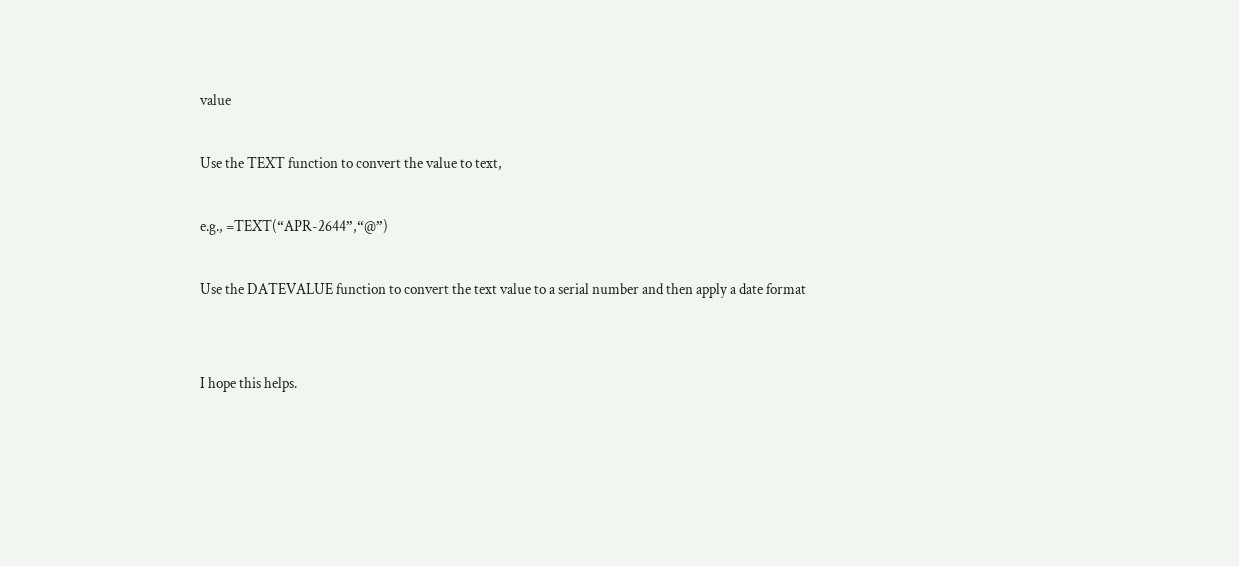value

Use the TEXT function to convert the value to text,

e.g., =TEXT(“APR-2644”,“@”)

Use the DATEVALUE function to convert the text value to a serial number and then apply a date format


I hope this helps.